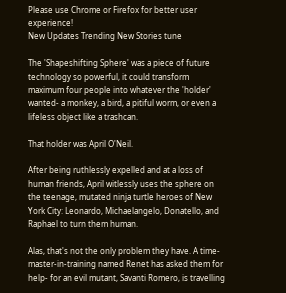Please use Chrome or Firefox for better user experience!
New Updates Trending New Stories tune

The 'Shapeshifting Sphere' was a piece of future technology so powerful, it could transform maximum four people into whatever the 'holder' wanted- a monkey, a bird, a pitiful worm, or even a lifeless object like a trashcan.

That holder was April O'Neil.

After being ruthlessly expelled and at a loss of human friends, April witlessly uses the sphere on the teenage, mutated ninja turtle heroes of New York City: Leonardo, Michaelangelo, Donatello, and Raphael to turn them human.

Alas, that's not the only problem they have. A time-master-in-training named Renet has asked them for help- for an evil mutant, Savanti Romero, is travelling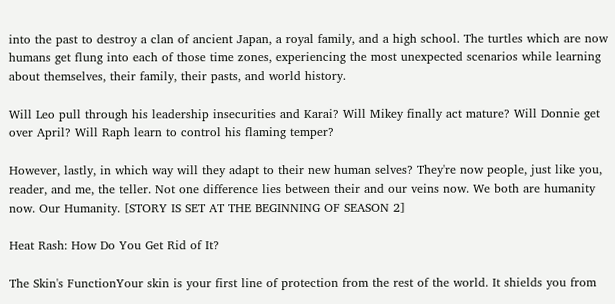into the past to destroy a clan of ancient Japan, a royal family, and a high school. The turtles which are now humans get flung into each of those time zones, experiencing the most unexpected scenarios while learning about themselves, their family, their pasts, and world history.

Will Leo pull through his leadership insecurities and Karai? Will Mikey finally act mature? Will Donnie get over April? Will Raph learn to control his flaming temper?

However, lastly, in which way will they adapt to their new human selves? They're now people, just like you, reader, and me, the teller. Not one difference lies between their and our veins now. We both are humanity now. Our Humanity. [STORY IS SET AT THE BEGINNING OF SEASON 2]

Heat Rash: How Do You Get Rid of It?

The Skin's FunctionYour skin is your first line of protection from the rest of the world. It shields you from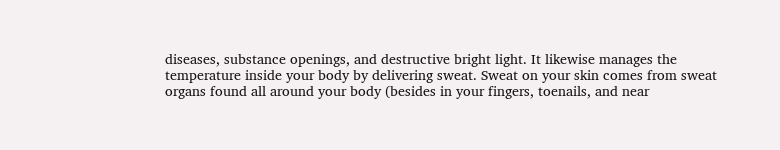diseases, substance openings, and destructive bright light. It likewise manages the temperature inside your body by delivering sweat. Sweat on your skin comes from sweat organs found all around your body (besides in your fingers, toenails, and near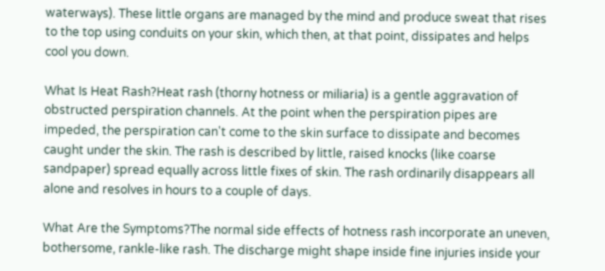waterways). These little organs are managed by the mind and produce sweat that rises to the top using conduits on your skin, which then, at that point, dissipates and helps cool you down.

What Is Heat Rash?Heat rash (thorny hotness or miliaria) is a gentle aggravation of obstructed perspiration channels. At the point when the perspiration pipes are impeded, the perspiration can't come to the skin surface to dissipate and becomes caught under the skin. The rash is described by little, raised knocks (like coarse sandpaper) spread equally across little fixes of skin. The rash ordinarily disappears all alone and resolves in hours to a couple of days.

What Are the Symptoms?The normal side effects of hotness rash incorporate an uneven, bothersome, rankle-like rash. The discharge might shape inside fine injuries inside your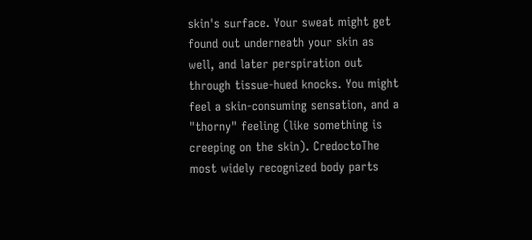skin's surface. Your sweat might get found out underneath your skin as well, and later perspiration out through tissue-hued knocks. You might feel a skin-consuming sensation, and a "thorny" feeling (like something is creeping on the skin). CredoctoThe most widely recognized body parts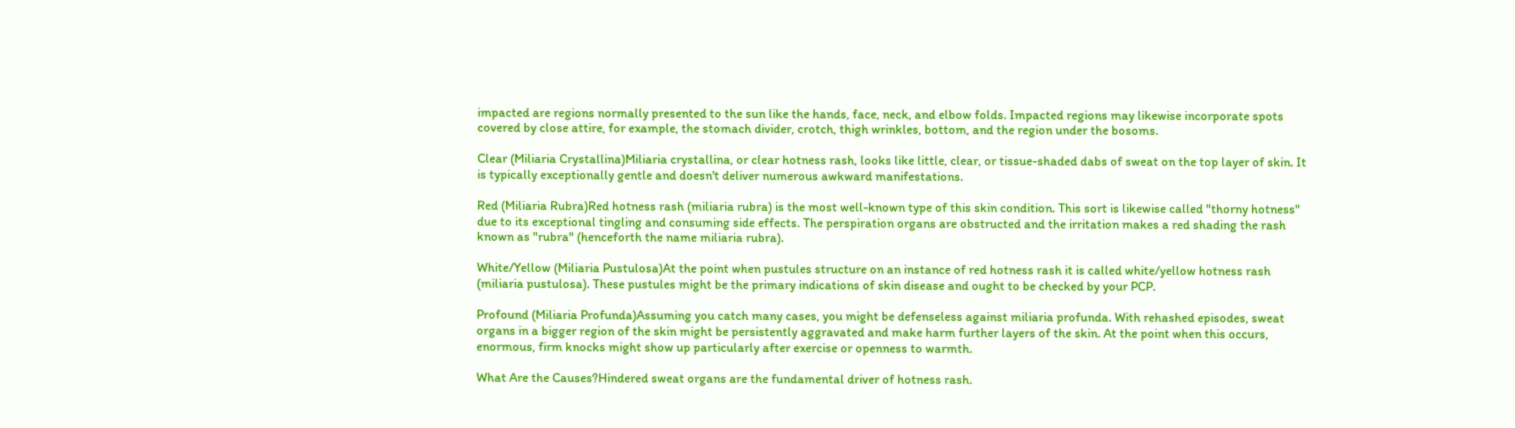impacted are regions normally presented to the sun like the hands, face, neck, and elbow folds. Impacted regions may likewise incorporate spots covered by close attire, for example, the stomach divider, crotch, thigh wrinkles, bottom, and the region under the bosoms.

Clear (Miliaria Crystallina)Miliaria crystallina, or clear hotness rash, looks like little, clear, or tissue-shaded dabs of sweat on the top layer of skin. It is typically exceptionally gentle and doesn't deliver numerous awkward manifestations.

Red (Miliaria Rubra)Red hotness rash (miliaria rubra) is the most well-known type of this skin condition. This sort is likewise called "thorny hotness" due to its exceptional tingling and consuming side effects. The perspiration organs are obstructed and the irritation makes a red shading the rash known as "rubra" (henceforth the name miliaria rubra).

White/Yellow (Miliaria Pustulosa)At the point when pustules structure on an instance of red hotness rash it is called white/yellow hotness rash (miliaria pustulosa). These pustules might be the primary indications of skin disease and ought to be checked by your PCP.

Profound (Miliaria Profunda)Assuming you catch many cases, you might be defenseless against miliaria profunda. With rehashed episodes, sweat organs in a bigger region of the skin might be persistently aggravated and make harm further layers of the skin. At the point when this occurs, enormous, firm knocks might show up particularly after exercise or openness to warmth.

What Are the Causes?Hindered sweat organs are the fundamental driver of hotness rash.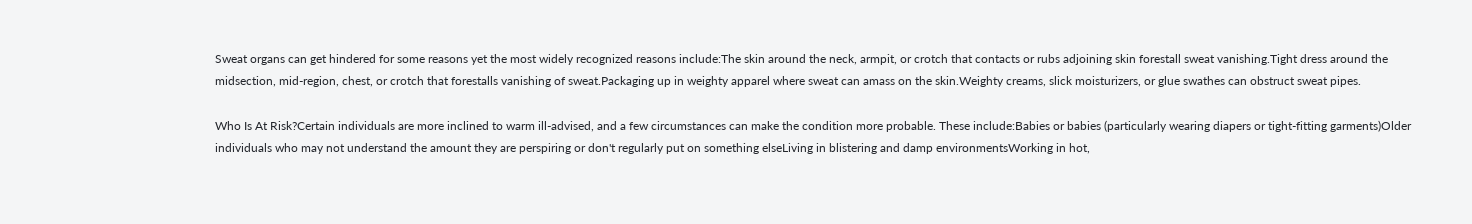Sweat organs can get hindered for some reasons yet the most widely recognized reasons include:The skin around the neck, armpit, or crotch that contacts or rubs adjoining skin forestall sweat vanishing.Tight dress around the midsection, mid-region, chest, or crotch that forestalls vanishing of sweat.Packaging up in weighty apparel where sweat can amass on the skin.Weighty creams, slick moisturizers, or glue swathes can obstruct sweat pipes.

Who Is At Risk?Certain individuals are more inclined to warm ill-advised, and a few circumstances can make the condition more probable. These include:Babies or babies (particularly wearing diapers or tight-fitting garments)Older individuals who may not understand the amount they are perspiring or don't regularly put on something elseLiving in blistering and damp environmentsWorking in hot,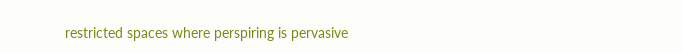restricted spaces where perspiring is pervasive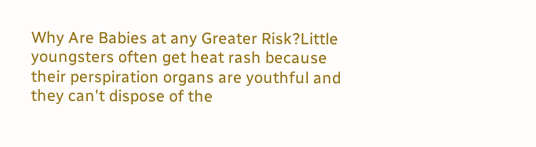Why Are Babies at any Greater Risk?Little youngsters often get heat rash because their perspiration organs are youthful and they can't dispose of the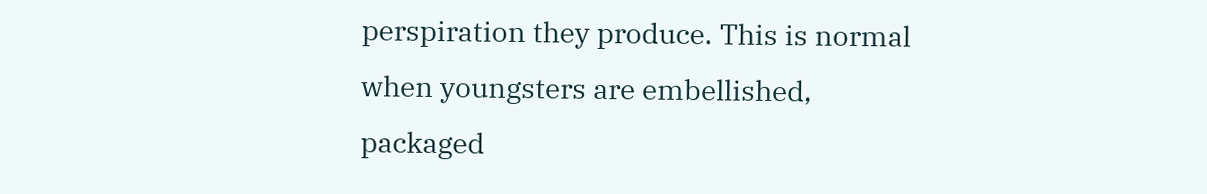perspiration they produce. This is normal when youngsters are embellished, packaged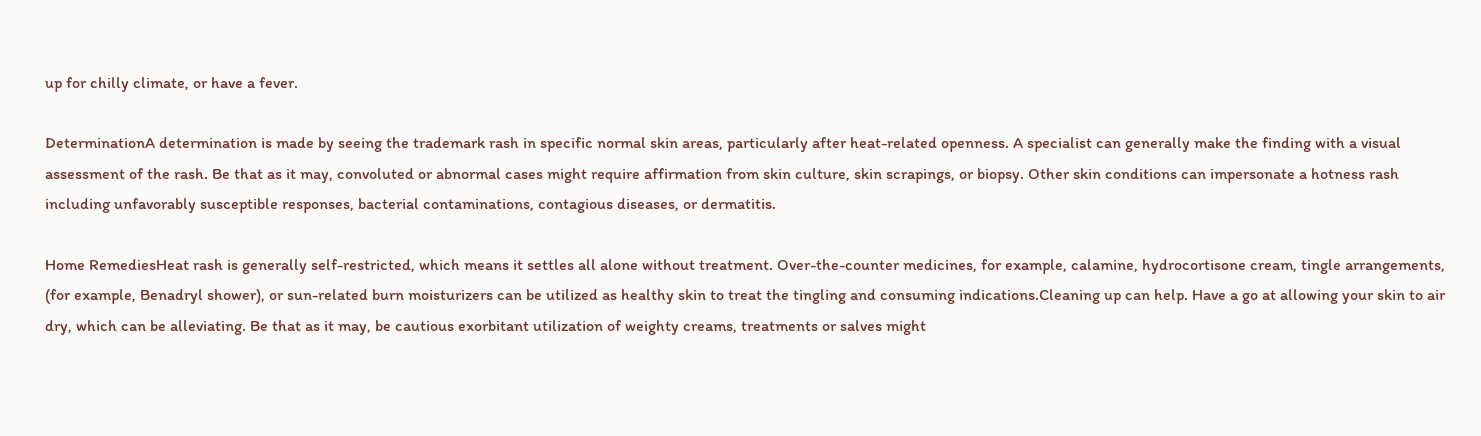up for chilly climate, or have a fever.

DeterminationA determination is made by seeing the trademark rash in specific normal skin areas, particularly after heat-related openness. A specialist can generally make the finding with a visual assessment of the rash. Be that as it may, convoluted or abnormal cases might require affirmation from skin culture, skin scrapings, or biopsy. Other skin conditions can impersonate a hotness rash including unfavorably susceptible responses, bacterial contaminations, contagious diseases, or dermatitis.

Home RemediesHeat rash is generally self-restricted, which means it settles all alone without treatment. Over-the-counter medicines, for example, calamine, hydrocortisone cream, tingle arrangements, (for example, Benadryl shower), or sun-related burn moisturizers can be utilized as healthy skin to treat the tingling and consuming indications.Cleaning up can help. Have a go at allowing your skin to air dry, which can be alleviating. Be that as it may, be cautious exorbitant utilization of weighty creams, treatments or salves might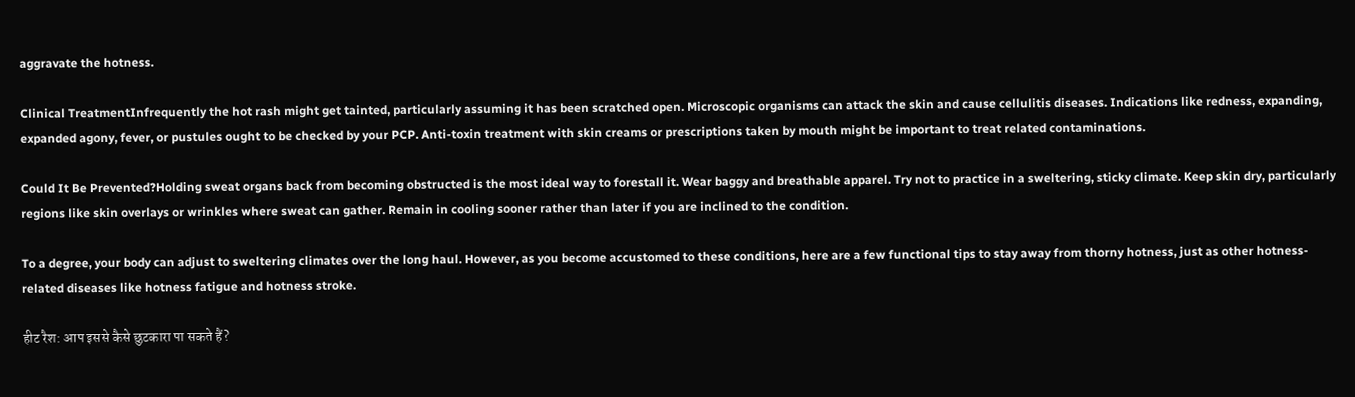aggravate the hotness.

Clinical TreatmentInfrequently the hot rash might get tainted, particularly assuming it has been scratched open. Microscopic organisms can attack the skin and cause cellulitis diseases. Indications like redness, expanding, expanded agony, fever, or pustules ought to be checked by your PCP. Anti-toxin treatment with skin creams or prescriptions taken by mouth might be important to treat related contaminations.

Could It Be Prevented?Holding sweat organs back from becoming obstructed is the most ideal way to forestall it. Wear baggy and breathable apparel. Try not to practice in a sweltering, sticky climate. Keep skin dry, particularly regions like skin overlays or wrinkles where sweat can gather. Remain in cooling sooner rather than later if you are inclined to the condition.

To a degree, your body can adjust to sweltering climates over the long haul. However, as you become accustomed to these conditions, here are a few functional tips to stay away from thorny hotness, just as other hotness-related diseases like hotness fatigue and hotness stroke.

हीट रैश: आप इससे कैसे छुटकारा पा सकते हैं?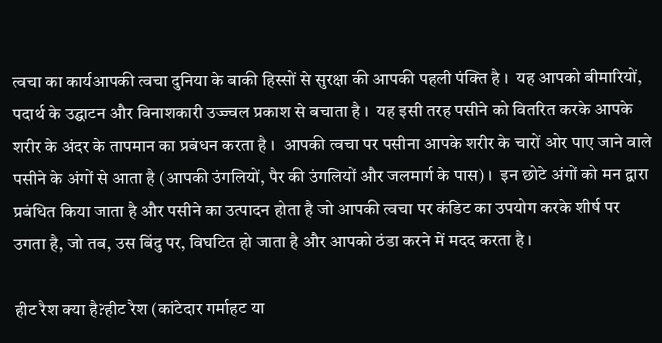त्वचा का कार्यआपकी त्वचा दुनिया के बाकी हिस्सों से सुरक्षा की आपकी पहली पंक्ति है ।  यह आपको बीमारियों, पदार्थ के उद्घाटन और विनाशकारी उज्ज्वल प्रकाश से बचाता है ।  यह इसी तरह पसीने को वितरित करके आपके शरीर के अंदर के तापमान का प्रबंधन करता है ।  आपकी त्वचा पर पसीना आपके शरीर के चारों ओर पाए जाने वाले पसीने के अंगों से आता है (आपकी उंगलियों, पैर की उंगलियों और जलमार्ग के पास) ।  इन छोटे अंगों को मन द्वारा प्रबंधित किया जाता है और पसीने का उत्पादन होता है जो आपकी त्वचा पर कंडिट का उपयोग करके शीर्ष पर उगता है, जो तब, उस बिंदु पर, विघटित हो जाता है और आपको ठंडा करने में मदद करता है ।

हीट रैश क्या है?हीट रैश (कांटेदार गर्माहट या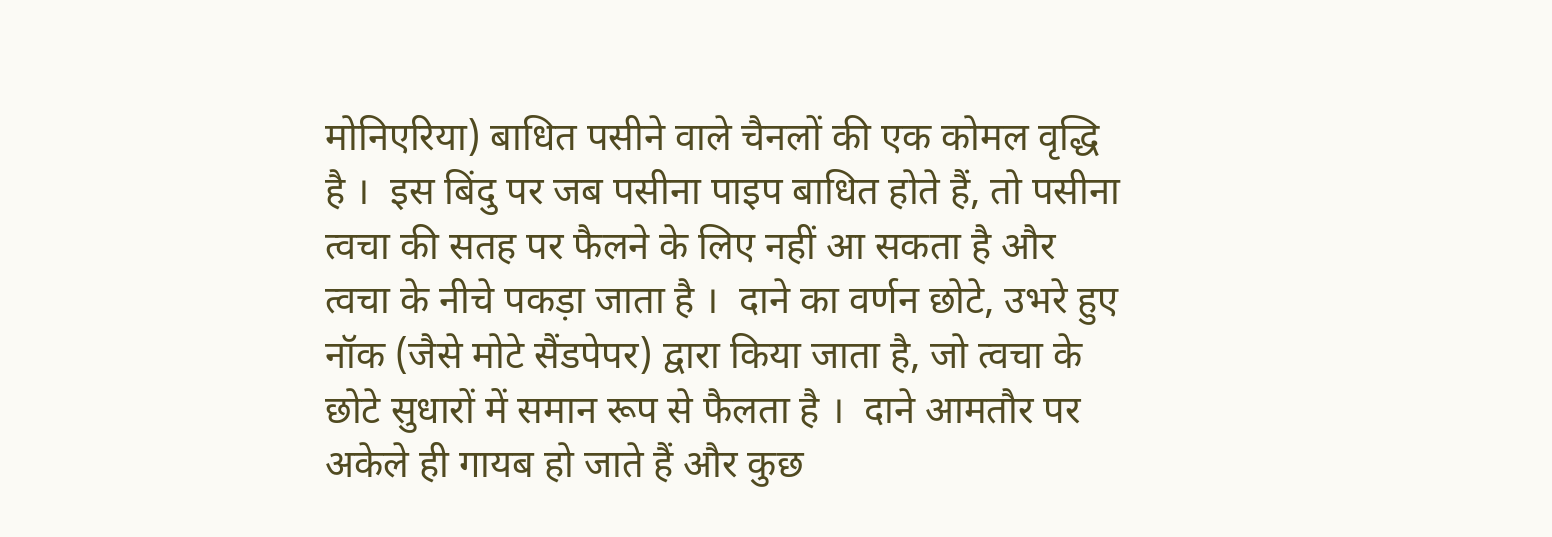मोनिएरिया) बाधित पसीने वाले चैनलों की एक कोमल वृद्धि है ।  इस बिंदु पर जब पसीना पाइप बाधित होते हैं, तो पसीना त्वचा की सतह पर फैलने के लिए नहीं आ सकता है और त्वचा के नीचे पकड़ा जाता है ।  दाने का वर्णन छोटे, उभरे हुए नॉक (जैसे मोटे सैंडपेपर) द्वारा किया जाता है, जो त्वचा के छोटे सुधारों में समान रूप से फैलता है ।  दाने आमतौर पर अकेले ही गायब हो जाते हैं और कुछ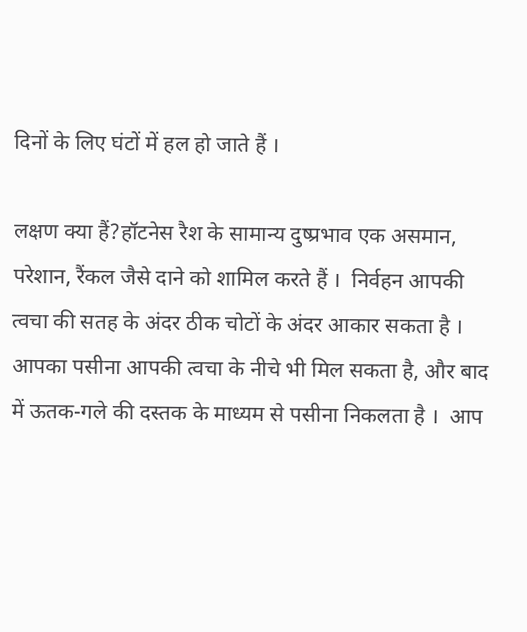दिनों के लिए घंटों में हल हो जाते हैं ।

लक्षण क्या हैं?हॉटनेस रैश के सामान्य दुष्प्रभाव एक असमान, परेशान, रैंकल जैसे दाने को शामिल करते हैं ।  निर्वहन आपकी त्वचा की सतह के अंदर ठीक चोटों के अंदर आकार सकता है ।  आपका पसीना आपकी त्वचा के नीचे भी मिल सकता है, और बाद में ऊतक-गले की दस्तक के माध्यम से पसीना निकलता है ।  आप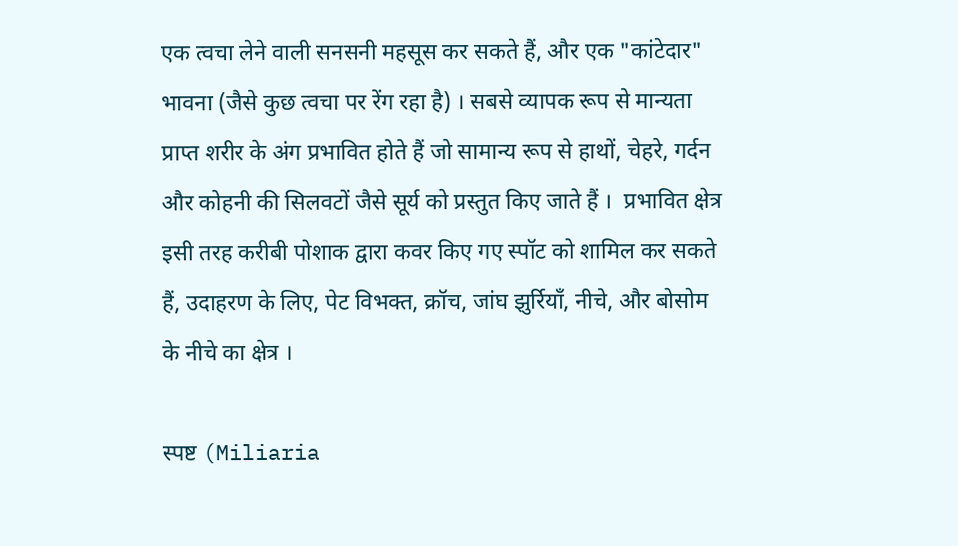एक त्वचा लेने वाली सनसनी महसूस कर सकते हैं, और एक "कांटेदार" भावना (जैसे कुछ त्वचा पर रेंग रहा है) । सबसे व्यापक रूप से मान्यता प्राप्त शरीर के अंग प्रभावित होते हैं जो सामान्य रूप से हाथों, चेहरे, गर्दन और कोहनी की सिलवटों जैसे सूर्य को प्रस्तुत किए जाते हैं ।  प्रभावित क्षेत्र इसी तरह करीबी पोशाक द्वारा कवर किए गए स्पॉट को शामिल कर सकते हैं, उदाहरण के लिए, पेट विभक्त, क्रॉच, जांघ झुर्रियाँ, नीचे, और बोसोम के नीचे का क्षेत्र ।

स्पष्ट (Miliaria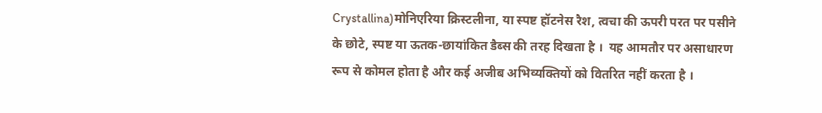Crystallina)मोनिएरिया क्रिस्टलीना, या स्पष्ट हॉटनेस रैश, त्वचा की ऊपरी परत पर पसीने के छोटे, स्पष्ट या ऊतक-छायांकित डैब्स की तरह दिखता है ।  यह आमतौर पर असाधारण रूप से कोमल होता है और कई अजीब अभिव्यक्तियों को वितरित नहीं करता है ।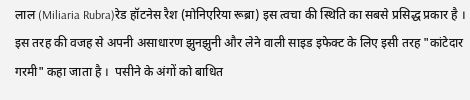लाल (Miliaria Rubra)रेड हॉटनेस रैश (मोनिएरिया रूब्रा) इस त्वचा की स्थिति का सबसे प्रसिद्ध प्रकार है ।  इस तरह की वजह से अपनी असाधारण झुनझुनी और लेने वाली साइड इफेक्ट के लिए इसी तरह "कांटेदार गरमी" कहा जाता है ।  पसीने के अंगों को बाधित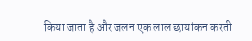किया जाता है और जलन एक लाल छायांकन करती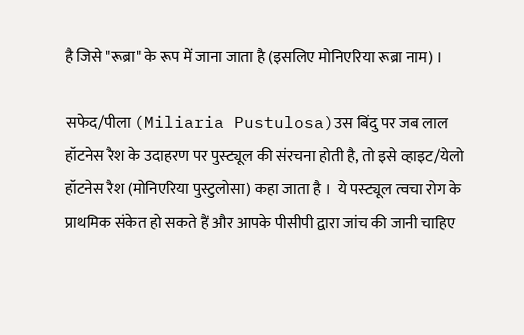है जिसे "रूब्रा" के रूप में जाना जाता है (इसलिए मोनिएरिया रूब्रा नाम) ।

सफेद/पीला (Miliaria Pustulosa)उस बिंदु पर जब लाल हॉटनेस रैश के उदाहरण पर पुस्ट्यूल की संरचना होती है, तो इसे व्हाइट/येलो हॉटनेस रैश (मोनिएरिया पुस्टुलोसा) कहा जाता है ।  ये पस्ट्यूल त्वचा रोग के प्राथमिक संकेत हो सकते हैं और आपके पीसीपी द्वारा जांच की जानी चाहिए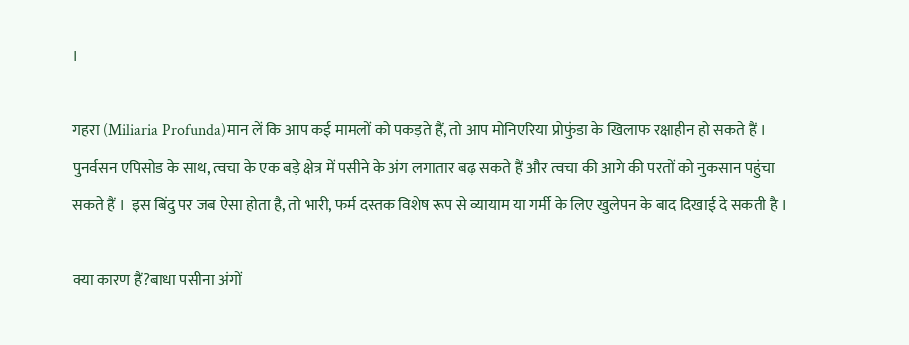।

गहरा (Miliaria Profunda)मान लें कि आप कई मामलों को पकड़ते हैं, तो आप मोनिएरिया प्रोफुंडा के खिलाफ रक्षाहीन हो सकते हैं ।  पुनर्वसन एपिसोड के साथ, त्वचा के एक बड़े क्षेत्र में पसीने के अंग लगातार बढ़ सकते हैं और त्वचा की आगे की परतों को नुकसान पहुंचा सकते हैं ।  इस बिंदु पर जब ऐसा होता है, तो भारी, फर्म दस्तक विशेष रूप से व्यायाम या गर्मी के लिए खुलेपन के बाद दिखाई दे सकती है ।

क्या कारण हैं?बाधा पसीना अंगों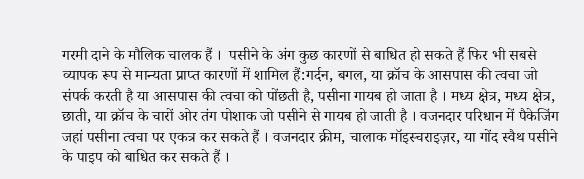गरमी दाने के मौलिक चालक हैं ।  पसीने के अंग कुछ कारणों से बाधित हो सकते हैं फिर भी सबसे व्यापक रूप से मान्यता प्राप्त कारणों में शामिल हैं:गर्दन, बगल, या क्रॉच के आसपास की त्वचा जो संपर्क करती है या आसपास की त्वचा को पोंछती है, पसीना गायब हो जाता है । मध्य क्षेत्र, मध्य क्षेत्र, छाती, या क्रॉच के चारों ओर तंग पोशाक जो पसीने से गायब हो जाती है । वजनदार परिधान में पैकेजिंग जहां पसीना त्वचा पर एकत्र कर सकते हैं । वजनदार क्रीम, चालाक मॉइस्चराइज़र, या गोंद स्वैथ पसीने के पाइप को बाधित कर सकते हैं ।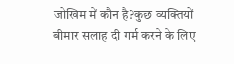जोखिम में कौन है?कुछ व्यक्तियों बीमार सलाह दी गर्म करने के लिए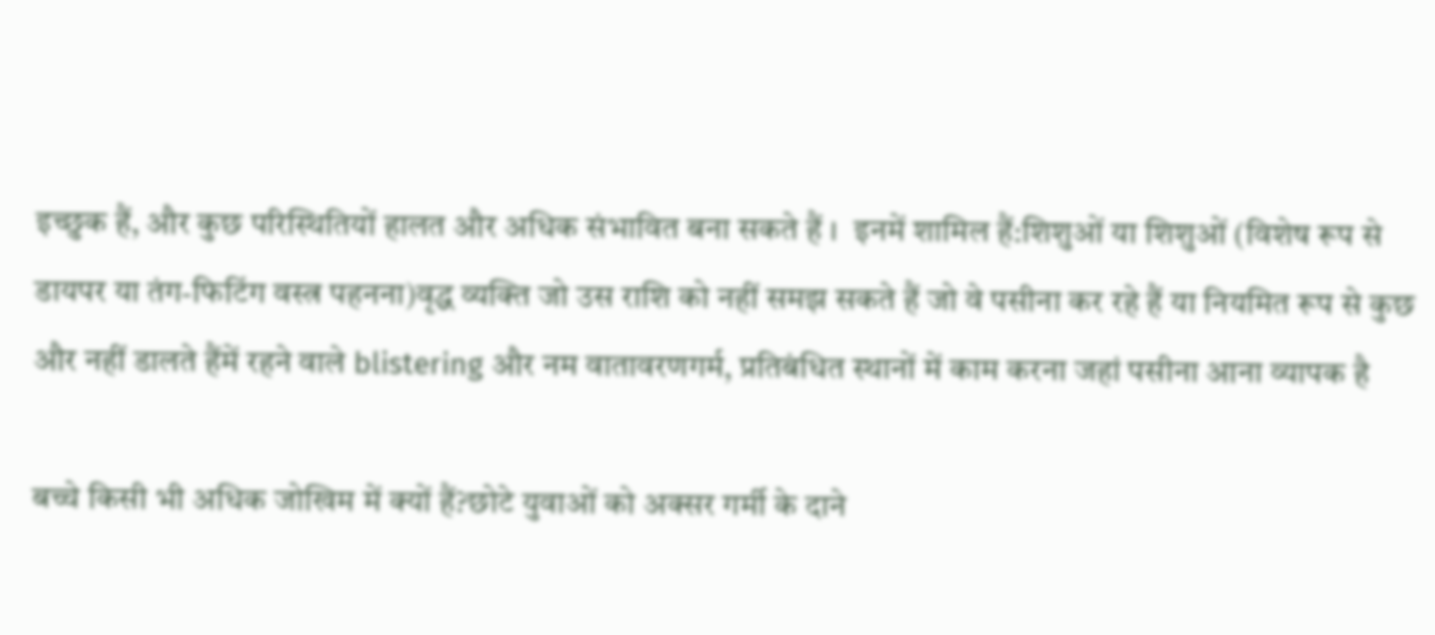इच्छुक हैं, और कुछ परिस्थितियों हालत और अधिक संभावित बना सकते हैं ।  इनमें शामिल हैं:शिशुओं या शिशुओं (विशेष रूप से डायपर या तंग-फिटिंग वस्त्र पहनना)वृद्ध व्यक्ति जो उस राशि को नहीं समझ सकते हैं जो वे पसीना कर रहे हैं या नियमित रूप से कुछ और नहीं डालते हैंमें रहने वाले blistering और नम वातावरणगर्म, प्रतिबंधित स्थानों में काम करना जहां पसीना आना व्यापक है

बच्चे किसी भी अधिक जोखिम में क्यों हैं?छोटे युवाओं को अक्सर गर्मी के दाने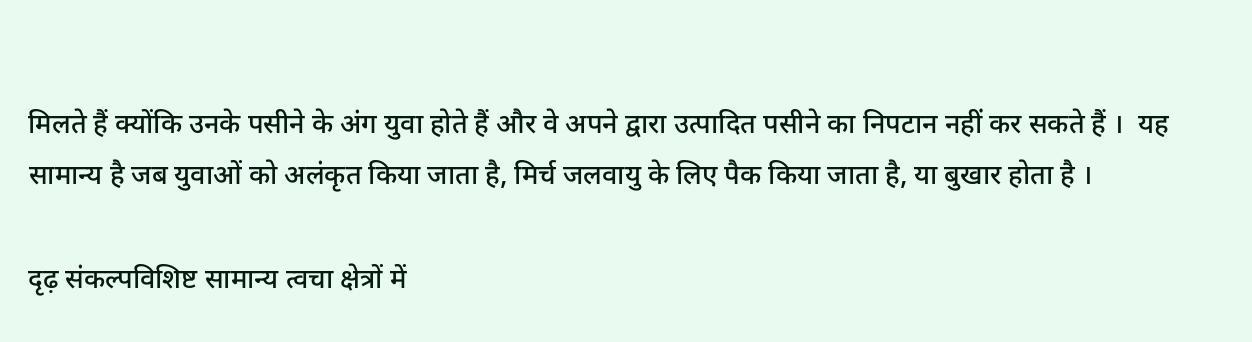मिलते हैं क्योंकि उनके पसीने के अंग युवा होते हैं और वे अपने द्वारा उत्पादित पसीने का निपटान नहीं कर सकते हैं ।  यह सामान्य है जब युवाओं को अलंकृत किया जाता है, मिर्च जलवायु के लिए पैक किया जाता है, या बुखार होता है ।

दृढ़ संकल्पविशिष्ट सामान्य त्वचा क्षेत्रों में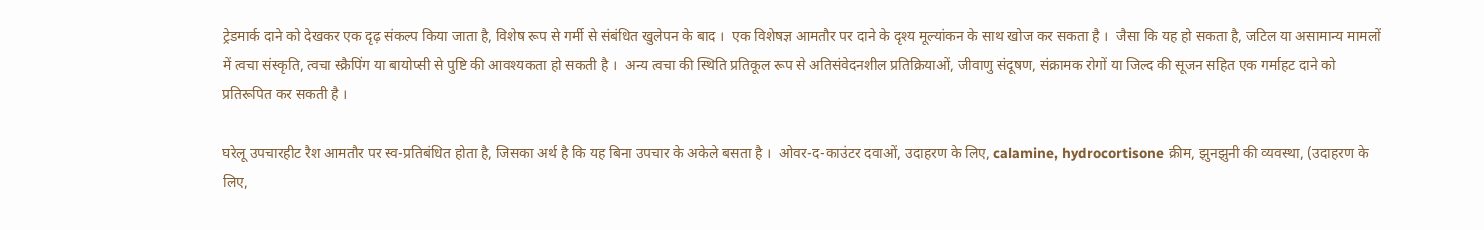ट्रेडमार्क दाने को देखकर एक दृढ़ संकल्प किया जाता है, विशेष रूप से गर्मी से संबंधित खुलेपन के बाद ।  एक विशेषज्ञ आमतौर पर दाने के दृश्य मूल्यांकन के साथ खोज कर सकता है ।  जैसा कि यह हो सकता है, जटिल या असामान्य मामलों में त्वचा संस्कृति, त्वचा स्क्रैपिंग या बायोप्सी से पुष्टि की आवश्यकता हो सकती है ।  अन्य त्वचा की स्थिति प्रतिकूल रूप से अतिसंवेदनशील प्रतिक्रियाओं, जीवाणु संदूषण, संक्रामक रोगों या जिल्द की सूजन सहित एक गर्माहट दाने को प्रतिरूपित कर सकती है ।

घरेलू उपचारहीट रैश आमतौर पर स्व-प्रतिबंधित होता है, जिसका अर्थ है कि यह बिना उपचार के अकेले बसता है ।  ओवर-द-काउंटर दवाओं, उदाहरण के लिए, calamine, hydrocortisone क्रीम, झुनझुनी की व्यवस्था, (उदाहरण के लिए,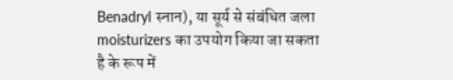Benadryl स्नान), या सूर्य से संबंधित जला moisturizers का उपयोग किया जा सकता है के रूप में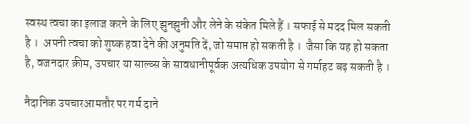स्वस्थ त्वचा का इलाज करने के लिए झुनझुनी और लेने के संकेत मिले हैं । सफाई से मदद मिल सकती है ।  अपनी त्वचा को शुष्क हवा देने की अनुमति दें, जो समाप्त हो सकती है ।  जैसा कि यह हो सकता है, वजनदार क्रीम, उपचार या साल्व्स के सावधानीपूर्वक अत्यधिक उपयोग से गर्माहट बढ़ सकती है ।

नैदानिक उपचारआमतौर पर गर्म दाने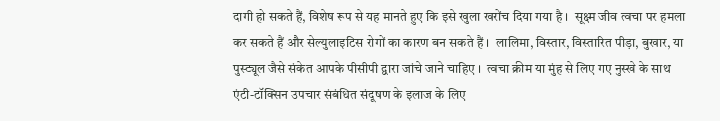दागी हो सकते हैं, विशेष रूप से यह मानते हुए कि इसे खुला खरोंच दिया गया है ।  सूक्ष्म जीव त्वचा पर हमला कर सकते हैं और सेल्युलाइटिस रोगों का कारण बन सकते हैं ।  लालिमा, विस्तार, विस्तारित पीड़ा, बुखार, या पुस्ट्यूल जैसे संकेत आपके पीसीपी द्वारा जांचे जाने चाहिए ।  त्वचा क्रीम या मुंह से लिए गए नुस्खे के साथ एंटी-टॉक्सिन उपचार संबंधित संदूषण के इलाज के लिए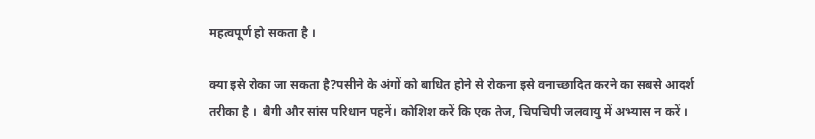महत्वपूर्ण हो सकता है ।

क्या इसे रोका जा सकता है?पसीने के अंगों को बाधित होने से रोकना इसे वनाच्छादित करने का सबसे आदर्श तरीका है ।  बैगी और सांस परिधान पहनें। कोशिश करें कि एक तेज, चिपचिपी जलवायु में अभ्यास न करें ।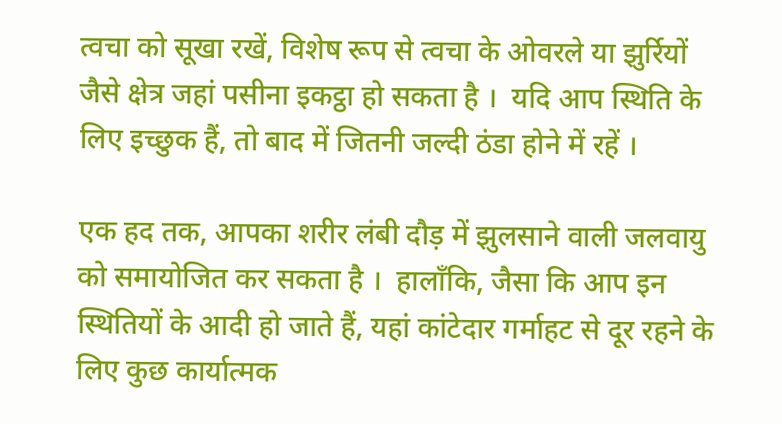त्वचा को सूखा रखें, विशेष रूप से त्वचा के ओवरले या झुर्रियों जैसे क्षेत्र जहां पसीना इकट्ठा हो सकता है ।  यदि आप स्थिति के लिए इच्छुक हैं, तो बाद में जितनी जल्दी ठंडा होने में रहें ।

एक हद तक, आपका शरीर लंबी दौड़ में झुलसाने वाली जलवायु को समायोजित कर सकता है ।  हालाँकि, जैसा कि आप इन स्थितियों के आदी हो जाते हैं, यहां कांटेदार गर्माहट से दूर रहने के लिए कुछ कार्यात्मक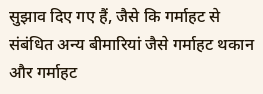सुझाव दिए गए हैं, जैसे कि गर्माहट से संबंधित अन्य बीमारियां जैसे गर्माहट थकान और गर्माहट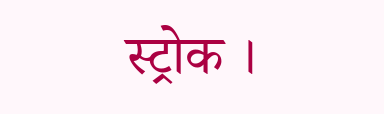स्ट्रोक ।